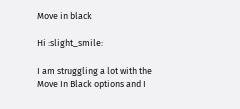Move in black

Hi :slight_smile:

I am struggling a lot with the Move In Black options and I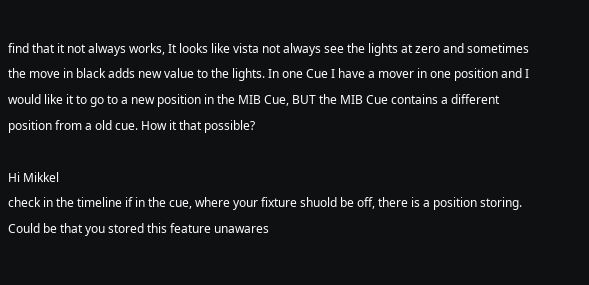find that it not always works, It looks like vista not always see the lights at zero and sometimes the move in black adds new value to the lights. In one Cue I have a mover in one position and I would like it to go to a new position in the MIB Cue, BUT the MIB Cue contains a different position from a old cue. How it that possible?

Hi Mikkel
check in the timeline if in the cue, where your fixture shuold be off, there is a position storing. Could be that you stored this feature unawares